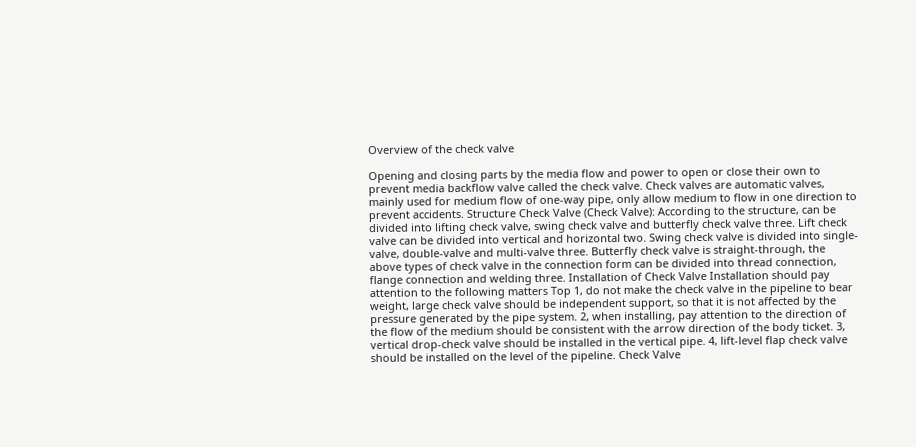Overview of the check valve

Opening and closing parts by the media flow and power to open or close their own to prevent media backflow valve called the check valve. Check valves are automatic valves, mainly used for medium flow of one-way pipe, only allow medium to flow in one direction to prevent accidents. Structure Check Valve (Check Valve): According to the structure, can be divided into lifting check valve, swing check valve and butterfly check valve three. Lift check valve can be divided into vertical and horizontal two. Swing check valve is divided into single-valve, double-valve and multi-valve three. Butterfly check valve is straight-through, the above types of check valve in the connection form can be divided into thread connection, flange connection and welding three. Installation of Check Valve Installation should pay attention to the following matters Top 1, do not make the check valve in the pipeline to bear weight, large check valve should be independent support, so that it is not affected by the pressure generated by the pipe system. 2, when installing, pay attention to the direction of the flow of the medium should be consistent with the arrow direction of the body ticket. 3, vertical drop-check valve should be installed in the vertical pipe. 4, lift-level flap check valve should be installed on the level of the pipeline. Check Valve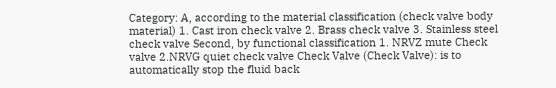Category: A, according to the material classification (check valve body material) 1. Cast iron check valve 2. Brass check valve 3. Stainless steel check valve Second, by functional classification 1. NRVZ mute Check valve 2.NRVG quiet check valve Check Valve (Check Valve): is to automatically stop the fluid back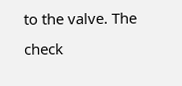to the valve. The check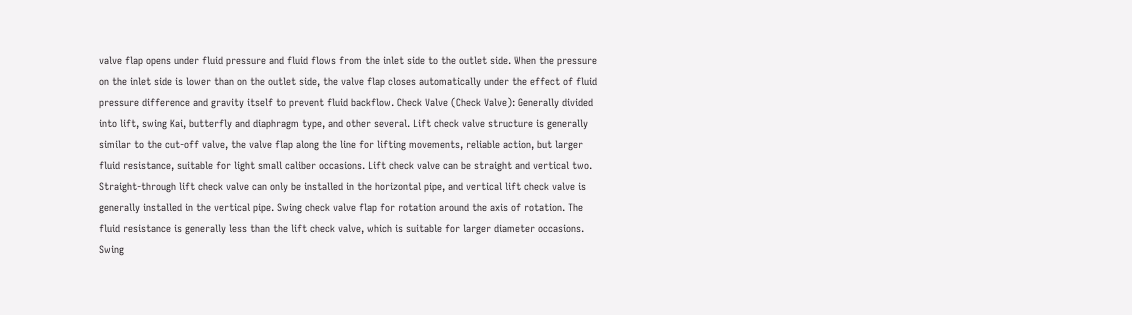valve flap opens under fluid pressure and fluid flows from the inlet side to the outlet side. When the pressure on the inlet side is lower than on the outlet side, the valve flap closes automatically under the effect of fluid pressure difference and gravity itself to prevent fluid backflow. Check Valve (Check Valve): Generally divided into lift, swing Kai, butterfly and diaphragm type, and other several. Lift check valve structure is generally similar to the cut-off valve, the valve flap along the line for lifting movements, reliable action, but larger fluid resistance, suitable for light small caliber occasions. Lift check valve can be straight and vertical two. Straight-through lift check valve can only be installed in the horizontal pipe, and vertical lift check valve is generally installed in the vertical pipe. Swing check valve flap for rotation around the axis of rotation. The fluid resistance is generally less than the lift check valve, which is suitable for larger diameter occasions. Swing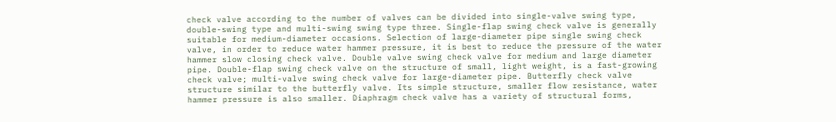check valve according to the number of valves can be divided into single-valve swing type, double-swing type and multi-swing swing type three. Single-flap swing check valve is generally suitable for medium-diameter occasions. Selection of large-diameter pipe single swing check valve, in order to reduce water hammer pressure, it is best to reduce the pressure of the water hammer slow closing check valve. Double valve swing check valve for medium and large diameter pipe. Double-flap swing check valve on the structure of small, light weight, is a fast-growing check valve; multi-valve swing check valve for large-diameter pipe. Butterfly check valve structure similar to the butterfly valve. Its simple structure, smaller flow resistance, water hammer pressure is also smaller. Diaphragm check valve has a variety of structural forms,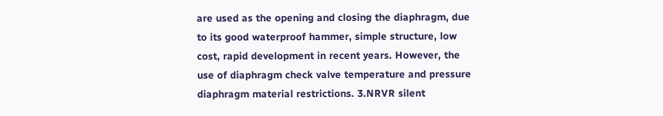are used as the opening and closing the diaphragm, due to its good waterproof hammer, simple structure, low cost, rapid development in recent years. However, the use of diaphragm check valve temperature and pressure diaphragm material restrictions. 3.NRVR silent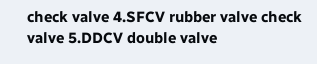check valve 4.SFCV rubber valve check valve 5.DDCV double valve